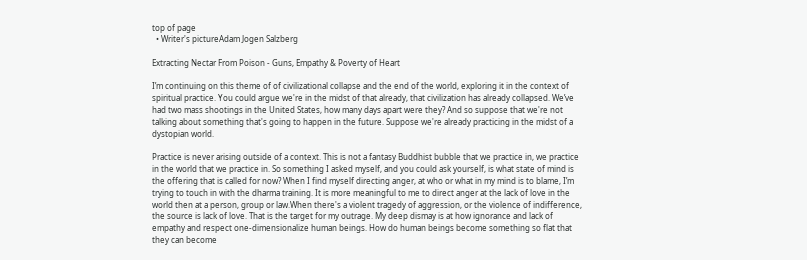top of page
  • Writer's pictureAdam Jogen Salzberg

Extracting Nectar From Poison - Guns, Empathy & Poverty of Heart

I’m continuing on this theme of of civilizational collapse and the end of the world, exploring it in the context of spiritual practice. You could argue we're in the midst of that already, that civilization has already collapsed. We’ve had two mass shootings in the United States, how many days apart were they? And so suppose that we're not talking about something that's going to happen in the future. Suppose we're already practicing in the midst of a dystopian world.

Practice is never arising outside of a context. This is not a fantasy Buddhist bubble that we practice in, we practice in the world that we practice in. So something I asked myself, and you could ask yourself, is what state of mind is the offering that is called for now? When I find myself directing anger, at who or what in my mind is to blame, I’m trying to touch in with the dharma training. It is more meaningful to me to direct anger at the lack of love in the world then at a person, group or law.When there's a violent tragedy of aggression, or the violence of indifference, the source is lack of love. That is the target for my outrage. My deep dismay is at how ignorance and lack of empathy and respect one-dimensionalize human beings. How do human beings become something so flat that they can become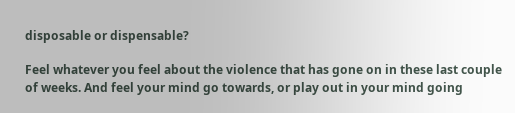disposable or dispensable?

Feel whatever you feel about the violence that has gone on in these last couple of weeks. And feel your mind go towards, or play out in your mind going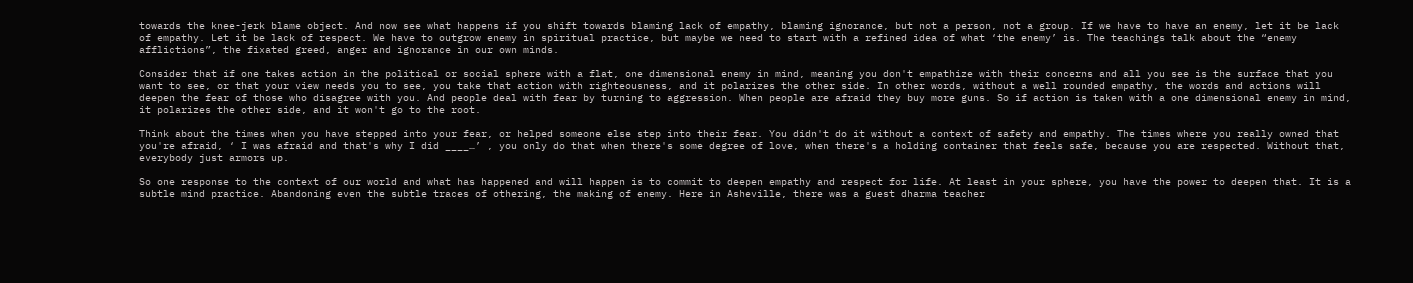towards the knee-jerk blame object. And now see what happens if you shift towards blaming lack of empathy, blaming ignorance, but not a person, not a group. If we have to have an enemy, let it be lack of empathy. Let it be lack of respect. We have to outgrow enemy in spiritual practice, but maybe we need to start with a refined idea of what ‘the enemy’ is. The teachings talk about the “enemy afflictions”, the fixated greed, anger and ignorance in our own minds.

Consider that if one takes action in the political or social sphere with a flat, one dimensional enemy in mind, meaning you don't empathize with their concerns and all you see is the surface that you want to see, or that your view needs you to see, you take that action with righteousness, and it polarizes the other side. In other words, without a well rounded empathy, the words and actions will deepen the fear of those who disagree with you. And people deal with fear by turning to aggression. When people are afraid they buy more guns. So if action is taken with a one dimensional enemy in mind, it polarizes the other side, and it won't go to the root.

Think about the times when you have stepped into your fear, or helped someone else step into their fear. You didn't do it without a context of safety and empathy. The times where you really owned that you're afraid, ‘ I was afraid and that's why I did ____…’ , you only do that when there's some degree of love, when there's a holding container that feels safe, because you are respected. Without that, everybody just armors up.

So one response to the context of our world and what has happened and will happen is to commit to deepen empathy and respect for life. At least in your sphere, you have the power to deepen that. It is a subtle mind practice. Abandoning even the subtle traces of othering, the making of enemy. Here in Asheville, there was a guest dharma teacher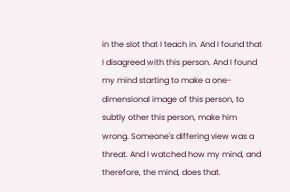in the slot that I teach in. And I found that I disagreed with this person. And I found my mind starting to make a one-dimensional image of this person, to subtly other this person, make him wrong. Someone's differing view was a threat. And I watched how my mind, and therefore, the mind, does that.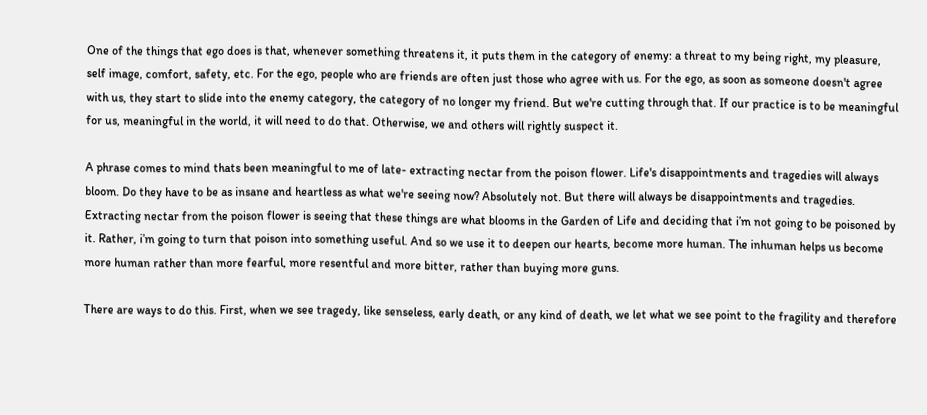One of the things that ego does is that, whenever something threatens it, it puts them in the category of enemy: a threat to my being right, my pleasure, self image, comfort, safety, etc. For the ego, people who are friends are often just those who agree with us. For the ego, as soon as someone doesn't agree with us, they start to slide into the enemy category, the category of no longer my friend. But we're cutting through that. If our practice is to be meaningful for us, meaningful in the world, it will need to do that. Otherwise, we and others will rightly suspect it.

A phrase comes to mind thats been meaningful to me of late- extracting nectar from the poison flower. Life's disappointments and tragedies will always bloom. Do they have to be as insane and heartless as what we're seeing now? Absolutely not. But there will always be disappointments and tragedies. Extracting nectar from the poison flower is seeing that these things are what blooms in the Garden of Life and deciding that i’m not going to be poisoned by it. Rather, i’m going to turn that poison into something useful. And so we use it to deepen our hearts, become more human. The inhuman helps us become more human rather than more fearful, more resentful and more bitter, rather than buying more guns.

There are ways to do this. First, when we see tragedy, like senseless, early death, or any kind of death, we let what we see point to the fragility and therefore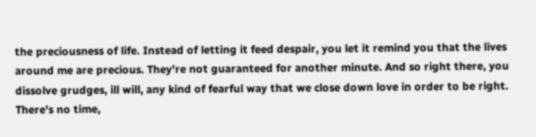the preciousness of life. Instead of letting it feed despair, you let it remind you that the lives around me are precious. They're not guaranteed for another minute. And so right there, you dissolve grudges, ill will, any kind of fearful way that we close down love in order to be right. There's no time,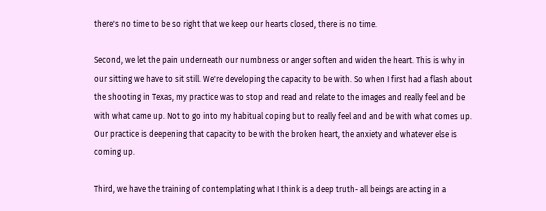there's no time to be so right that we keep our hearts closed, there is no time.

Second, we let the pain underneath our numbness or anger soften and widen the heart. This is why in our sitting we have to sit still. We're developing the capacity to be with. So when I first had a flash about the shooting in Texas, my practice was to stop and read and relate to the images and really feel and be with what came up. Not to go into my habitual coping but to really feel and and be with what comes up. Our practice is deepening that capacity to be with the broken heart, the anxiety and whatever else is coming up.

Third, we have the training of contemplating what I think is a deep truth- all beings are acting in a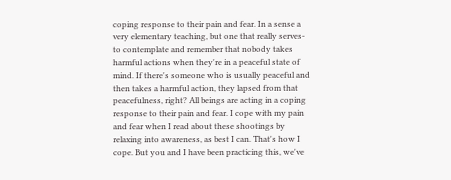coping response to their pain and fear. In a sense a very elementary teaching, but one that really serves- to contemplate and remember that nobody takes harmful actions when they're in a peaceful state of mind. If there's someone who is usually peaceful and then takes a harmful action, they lapsed from that peacefulness, right? All beings are acting in a coping response to their pain and fear. I cope with my pain and fear when I read about these shootings by relaxing into awareness, as best I can. That's how I cope. But you and I have been practicing this, we've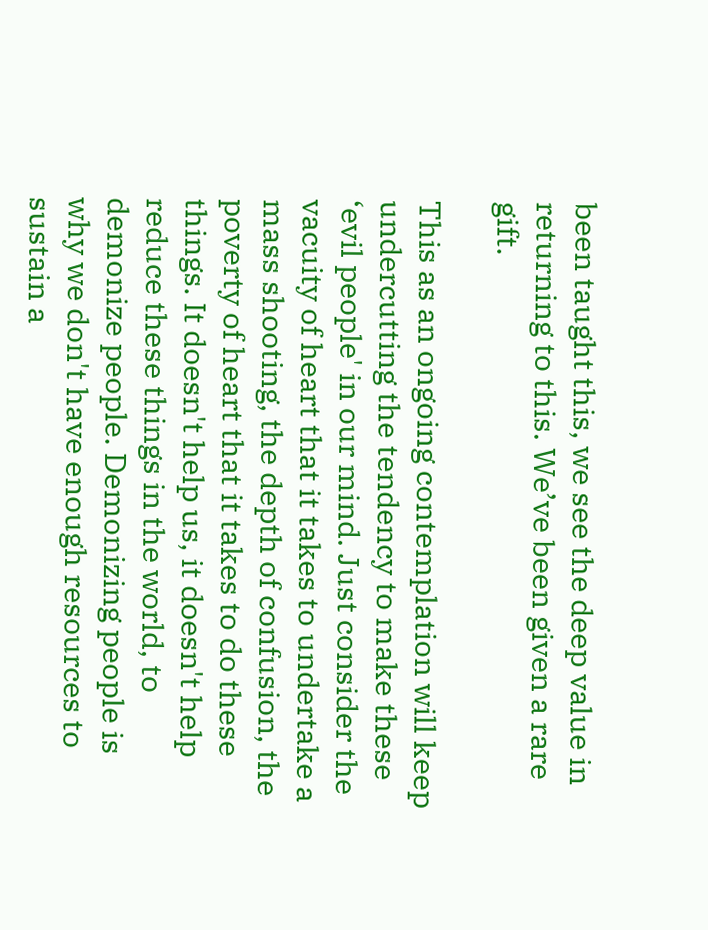been taught this, we see the deep value in returning to this. We’ve been given a rare gift.

This as an ongoing contemplation will keep undercutting the tendency to make these ‘evil people' in our mind. Just consider the vacuity of heart that it takes to undertake a mass shooting, the depth of confusion, the poverty of heart that it takes to do these things. It doesn't help us, it doesn't help reduce these things in the world, to demonize people. Demonizing people is why we don't have enough resources to sustain a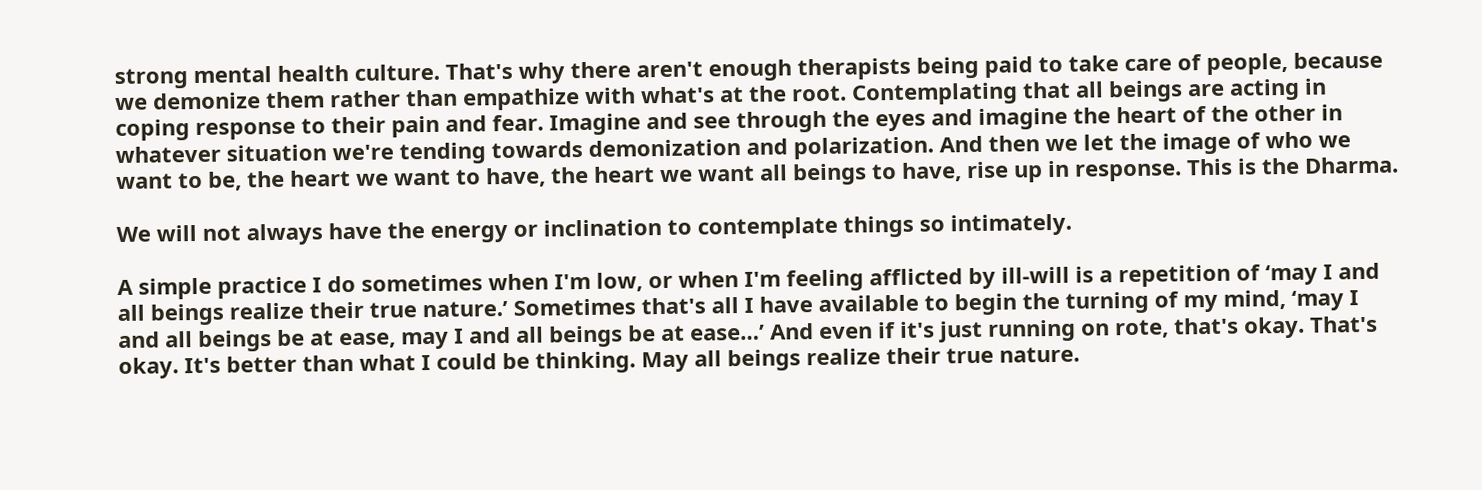strong mental health culture. That's why there aren't enough therapists being paid to take care of people, because we demonize them rather than empathize with what's at the root. Contemplating that all beings are acting in coping response to their pain and fear. Imagine and see through the eyes and imagine the heart of the other in whatever situation we're tending towards demonization and polarization. And then we let the image of who we want to be, the heart we want to have, the heart we want all beings to have, rise up in response. This is the Dharma.

We will not always have the energy or inclination to contemplate things so intimately.

A simple practice I do sometimes when I'm low, or when I'm feeling afflicted by ill-will is a repetition of ‘may I and all beings realize their true nature.’ Sometimes that's all I have available to begin the turning of my mind, ‘may I and all beings be at ease, may I and all beings be at ease…’ And even if it's just running on rote, that's okay. That's okay. It's better than what I could be thinking. May all beings realize their true nature.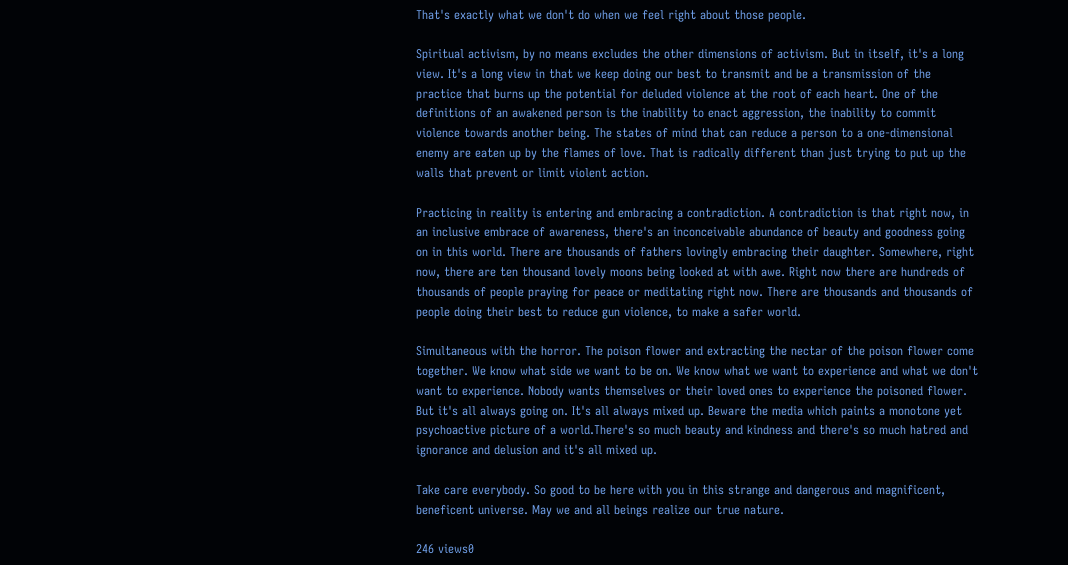That's exactly what we don't do when we feel right about those people.

Spiritual activism, by no means excludes the other dimensions of activism. But in itself, it's a long view. It's a long view in that we keep doing our best to transmit and be a transmission of the practice that burns up the potential for deluded violence at the root of each heart. One of the definitions of an awakened person is the inability to enact aggression, the inability to commit violence towards another being. The states of mind that can reduce a person to a one-dimensional enemy are eaten up by the flames of love. That is radically different than just trying to put up the walls that prevent or limit violent action.

Practicing in reality is entering and embracing a contradiction. A contradiction is that right now, in an inclusive embrace of awareness, there's an inconceivable abundance of beauty and goodness going on in this world. There are thousands of fathers lovingly embracing their daughter. Somewhere, right now, there are ten thousand lovely moons being looked at with awe. Right now there are hundreds of thousands of people praying for peace or meditating right now. There are thousands and thousands of people doing their best to reduce gun violence, to make a safer world.

Simultaneous with the horror. The poison flower and extracting the nectar of the poison flower come together. We know what side we want to be on. We know what we want to experience and what we don't want to experience. Nobody wants themselves or their loved ones to experience the poisoned flower. But it's all always going on. It's all always mixed up. Beware the media which paints a monotone yet psychoactive picture of a world.There's so much beauty and kindness and there's so much hatred and ignorance and delusion and it's all mixed up.

Take care everybody. So good to be here with you in this strange and dangerous and magnificent, beneficent universe. May we and all beings realize our true nature.

246 views0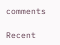comments

Recent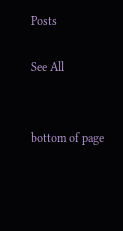Posts

See All


bottom of page